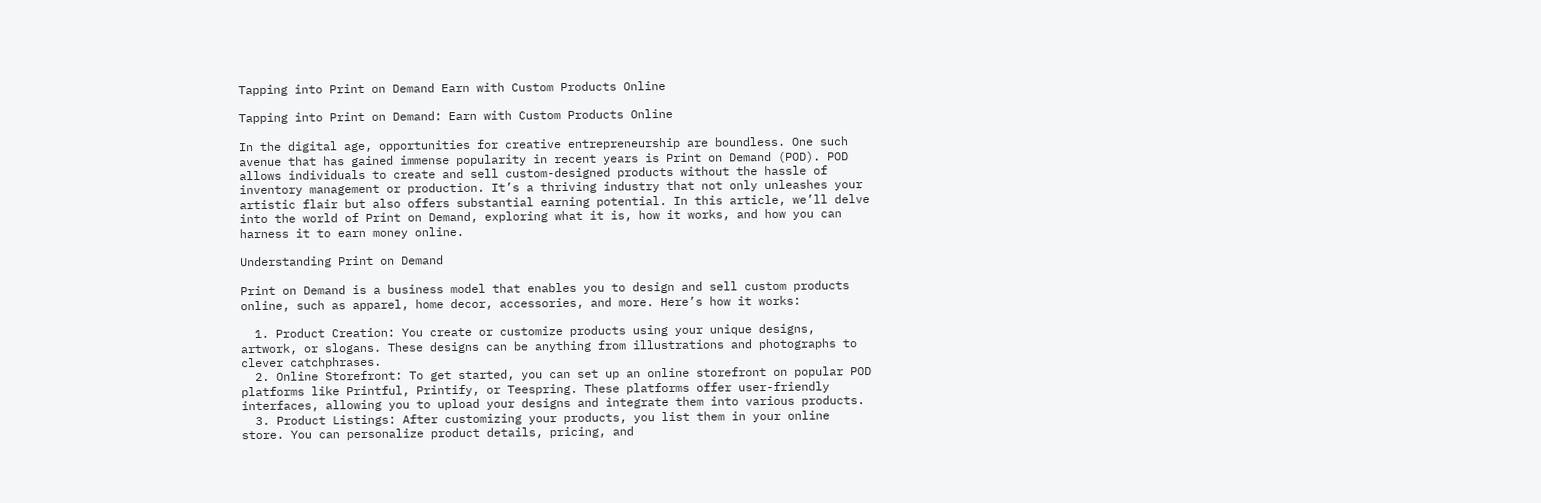Tapping into Print on Demand Earn with Custom Products Online

Tapping into Print on Demand: Earn with Custom Products Online

In the digital age, opportunities for creative entrepreneurship are boundless. One such avenue that has gained immense popularity in recent years is Print on Demand (POD). POD allows individuals to create and sell custom-designed products without the hassle of inventory management or production. It’s a thriving industry that not only unleashes your artistic flair but also offers substantial earning potential. In this article, we’ll delve into the world of Print on Demand, exploring what it is, how it works, and how you can harness it to earn money online.

Understanding Print on Demand

Print on Demand is a business model that enables you to design and sell custom products online, such as apparel, home decor, accessories, and more. Here’s how it works:

  1. Product Creation: You create or customize products using your unique designs, artwork, or slogans. These designs can be anything from illustrations and photographs to clever catchphrases.
  2. Online Storefront: To get started, you can set up an online storefront on popular POD platforms like Printful, Printify, or Teespring. These platforms offer user-friendly interfaces, allowing you to upload your designs and integrate them into various products.
  3. Product Listings: After customizing your products, you list them in your online store. You can personalize product details, pricing, and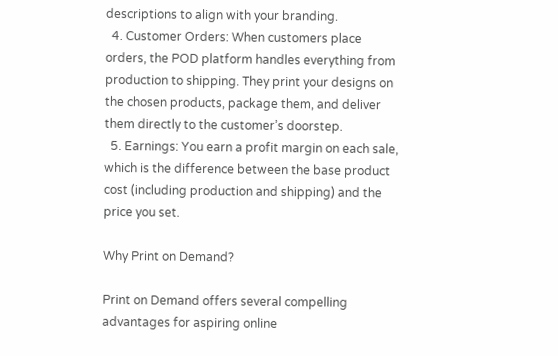descriptions to align with your branding.
  4. Customer Orders: When customers place orders, the POD platform handles everything from production to shipping. They print your designs on the chosen products, package them, and deliver them directly to the customer’s doorstep.
  5. Earnings: You earn a profit margin on each sale, which is the difference between the base product cost (including production and shipping) and the price you set.

Why Print on Demand?

Print on Demand offers several compelling advantages for aspiring online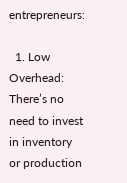entrepreneurs:

  1. Low Overhead: There’s no need to invest in inventory or production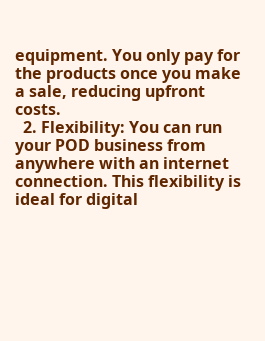equipment. You only pay for the products once you make a sale, reducing upfront costs.
  2. Flexibility: You can run your POD business from anywhere with an internet connection. This flexibility is ideal for digital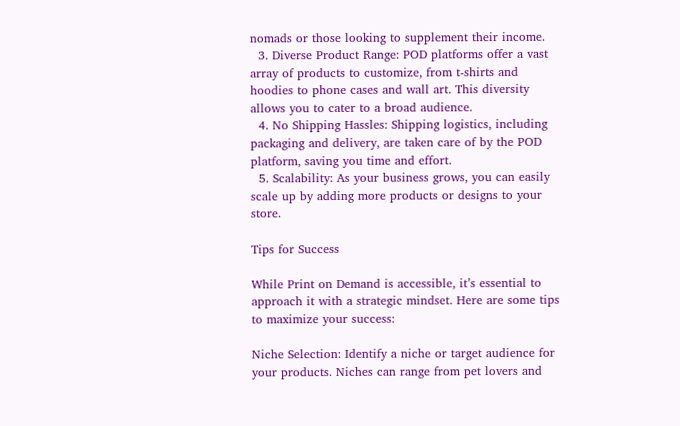nomads or those looking to supplement their income.
  3. Diverse Product Range: POD platforms offer a vast array of products to customize, from t-shirts and hoodies to phone cases and wall art. This diversity allows you to cater to a broad audience.
  4. No Shipping Hassles: Shipping logistics, including packaging and delivery, are taken care of by the POD platform, saving you time and effort.
  5. Scalability: As your business grows, you can easily scale up by adding more products or designs to your store.

Tips for Success

While Print on Demand is accessible, it’s essential to approach it with a strategic mindset. Here are some tips to maximize your success:

Niche Selection: Identify a niche or target audience for your products. Niches can range from pet lovers and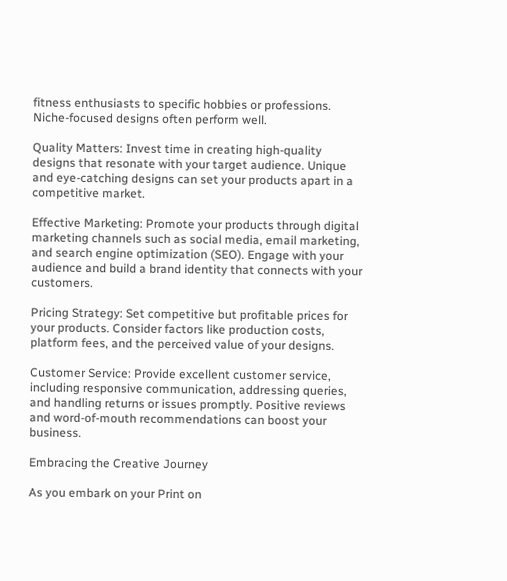fitness enthusiasts to specific hobbies or professions. Niche-focused designs often perform well.

Quality Matters: Invest time in creating high-quality designs that resonate with your target audience. Unique and eye-catching designs can set your products apart in a competitive market.

Effective Marketing: Promote your products through digital marketing channels such as social media, email marketing, and search engine optimization (SEO). Engage with your audience and build a brand identity that connects with your customers.

Pricing Strategy: Set competitive but profitable prices for your products. Consider factors like production costs, platform fees, and the perceived value of your designs.

Customer Service: Provide excellent customer service, including responsive communication, addressing queries, and handling returns or issues promptly. Positive reviews and word-of-mouth recommendations can boost your business.

Embracing the Creative Journey

As you embark on your Print on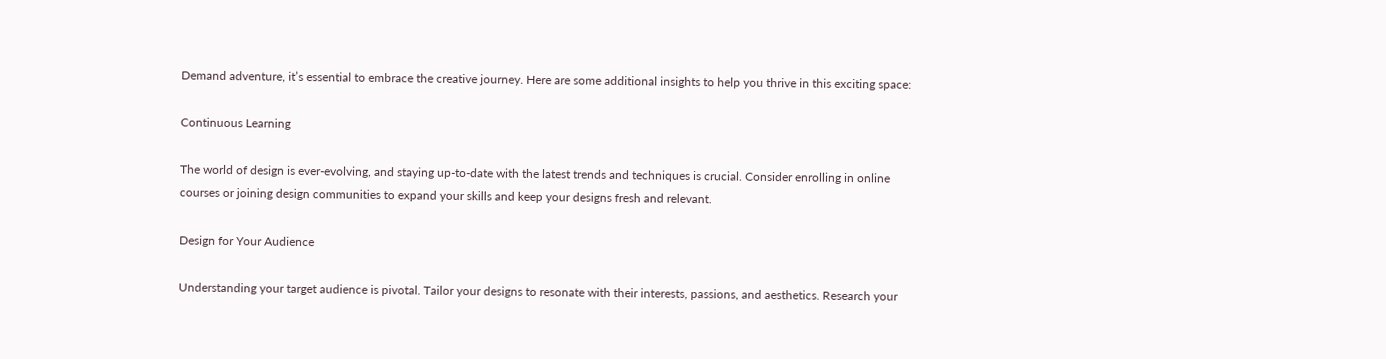Demand adventure, it’s essential to embrace the creative journey. Here are some additional insights to help you thrive in this exciting space:

Continuous Learning

The world of design is ever-evolving, and staying up-to-date with the latest trends and techniques is crucial. Consider enrolling in online courses or joining design communities to expand your skills and keep your designs fresh and relevant.

Design for Your Audience

Understanding your target audience is pivotal. Tailor your designs to resonate with their interests, passions, and aesthetics. Research your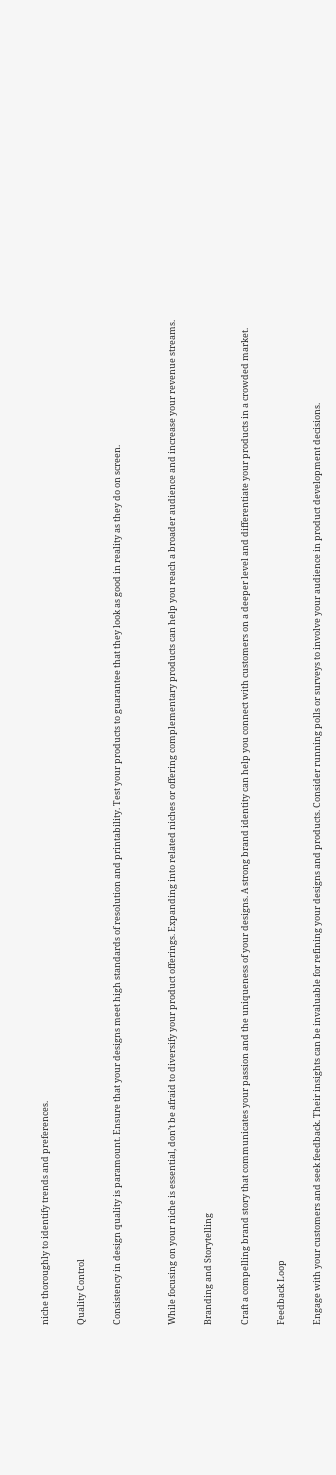niche thoroughly to identify trends and preferences.

Quality Control

Consistency in design quality is paramount. Ensure that your designs meet high standards of resolution and printability. Test your products to guarantee that they look as good in reality as they do on screen.


While focusing on your niche is essential, don’t be afraid to diversify your product offerings. Expanding into related niches or offering complementary products can help you reach a broader audience and increase your revenue streams.

Branding and Storytelling

Craft a compelling brand story that communicates your passion and the uniqueness of your designs. A strong brand identity can help you connect with customers on a deeper level and differentiate your products in a crowded market.

Feedback Loop

Engage with your customers and seek feedback. Their insights can be invaluable for refining your designs and products. Consider running polls or surveys to involve your audience in product development decisions.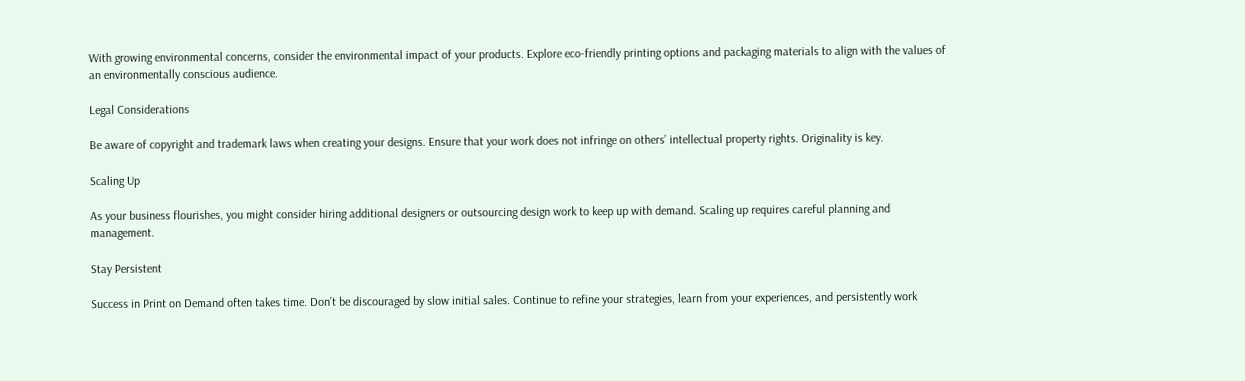With growing environmental concerns, consider the environmental impact of your products. Explore eco-friendly printing options and packaging materials to align with the values of an environmentally conscious audience.

Legal Considerations

Be aware of copyright and trademark laws when creating your designs. Ensure that your work does not infringe on others’ intellectual property rights. Originality is key.

Scaling Up

As your business flourishes, you might consider hiring additional designers or outsourcing design work to keep up with demand. Scaling up requires careful planning and management.

Stay Persistent

Success in Print on Demand often takes time. Don’t be discouraged by slow initial sales. Continue to refine your strategies, learn from your experiences, and persistently work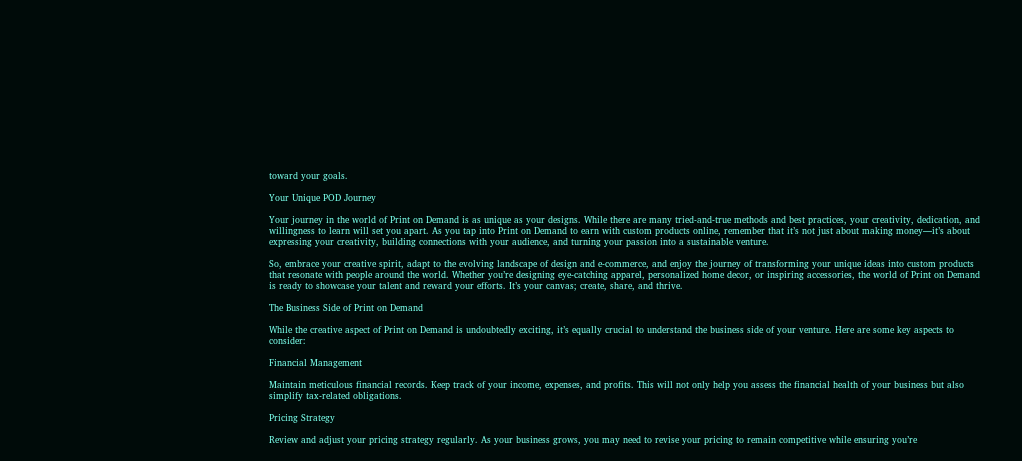toward your goals.

Your Unique POD Journey

Your journey in the world of Print on Demand is as unique as your designs. While there are many tried-and-true methods and best practices, your creativity, dedication, and willingness to learn will set you apart. As you tap into Print on Demand to earn with custom products online, remember that it’s not just about making money—it’s about expressing your creativity, building connections with your audience, and turning your passion into a sustainable venture.

So, embrace your creative spirit, adapt to the evolving landscape of design and e-commerce, and enjoy the journey of transforming your unique ideas into custom products that resonate with people around the world. Whether you’re designing eye-catching apparel, personalized home decor, or inspiring accessories, the world of Print on Demand is ready to showcase your talent and reward your efforts. It’s your canvas; create, share, and thrive.

The Business Side of Print on Demand

While the creative aspect of Print on Demand is undoubtedly exciting, it’s equally crucial to understand the business side of your venture. Here are some key aspects to consider:

Financial Management

Maintain meticulous financial records. Keep track of your income, expenses, and profits. This will not only help you assess the financial health of your business but also simplify tax-related obligations.

Pricing Strategy

Review and adjust your pricing strategy regularly. As your business grows, you may need to revise your pricing to remain competitive while ensuring you’re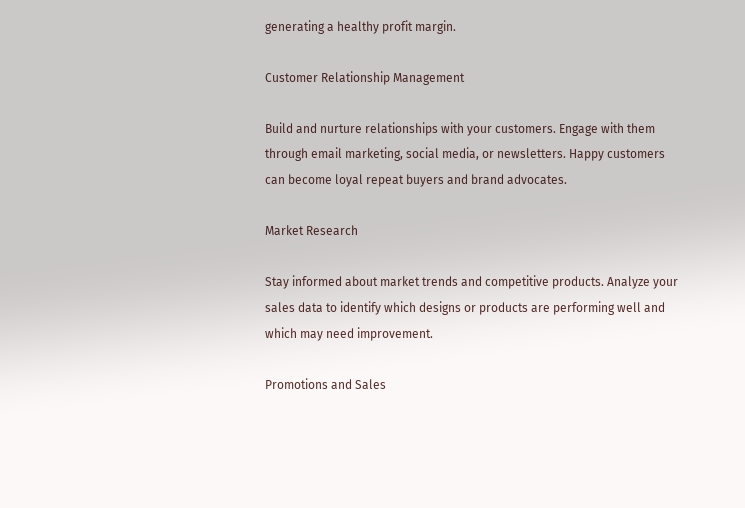generating a healthy profit margin.

Customer Relationship Management

Build and nurture relationships with your customers. Engage with them through email marketing, social media, or newsletters. Happy customers can become loyal repeat buyers and brand advocates.

Market Research

Stay informed about market trends and competitive products. Analyze your sales data to identify which designs or products are performing well and which may need improvement.

Promotions and Sales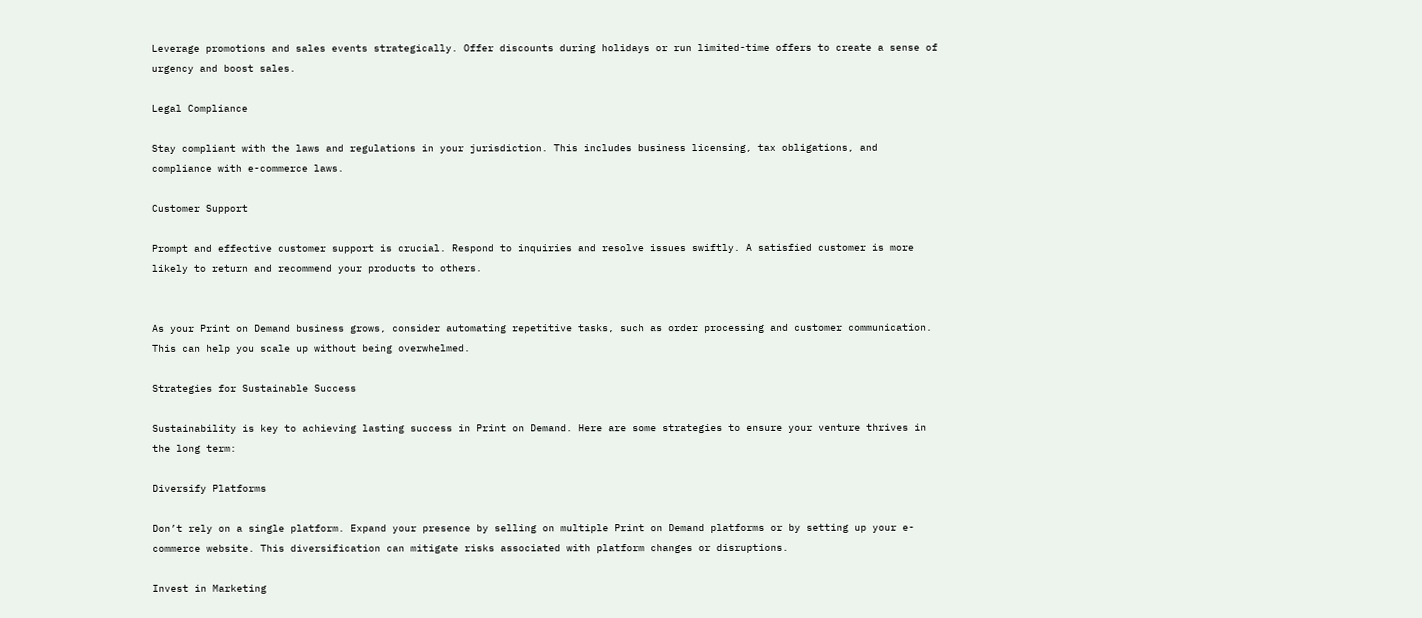Leverage promotions and sales events strategically. Offer discounts during holidays or run limited-time offers to create a sense of urgency and boost sales.

Legal Compliance

Stay compliant with the laws and regulations in your jurisdiction. This includes business licensing, tax obligations, and compliance with e-commerce laws.

Customer Support

Prompt and effective customer support is crucial. Respond to inquiries and resolve issues swiftly. A satisfied customer is more likely to return and recommend your products to others.


As your Print on Demand business grows, consider automating repetitive tasks, such as order processing and customer communication. This can help you scale up without being overwhelmed.

Strategies for Sustainable Success

Sustainability is key to achieving lasting success in Print on Demand. Here are some strategies to ensure your venture thrives in the long term:

Diversify Platforms

Don’t rely on a single platform. Expand your presence by selling on multiple Print on Demand platforms or by setting up your e-commerce website. This diversification can mitigate risks associated with platform changes or disruptions.

Invest in Marketing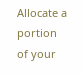Allocate a portion of your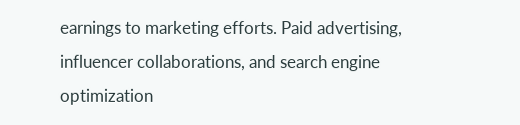earnings to marketing efforts. Paid advertising, influencer collaborations, and search engine optimization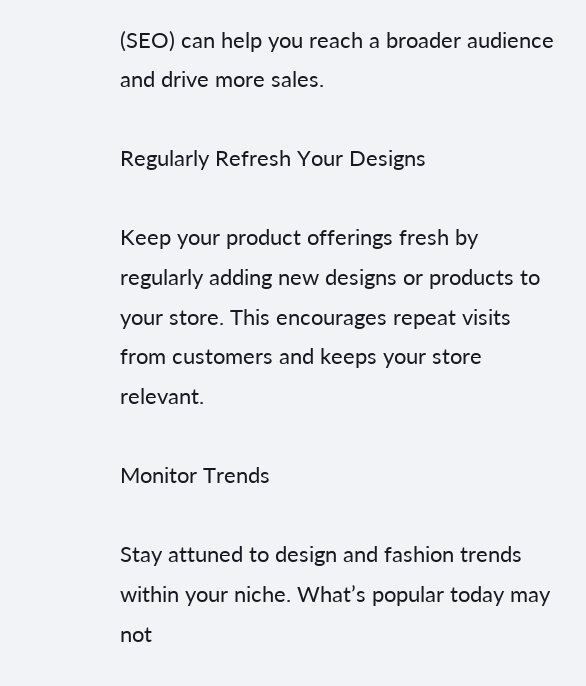(SEO) can help you reach a broader audience and drive more sales.

Regularly Refresh Your Designs

Keep your product offerings fresh by regularly adding new designs or products to your store. This encourages repeat visits from customers and keeps your store relevant.

Monitor Trends

Stay attuned to design and fashion trends within your niche. What’s popular today may not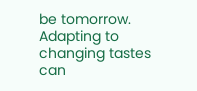be tomorrow. Adapting to changing tastes can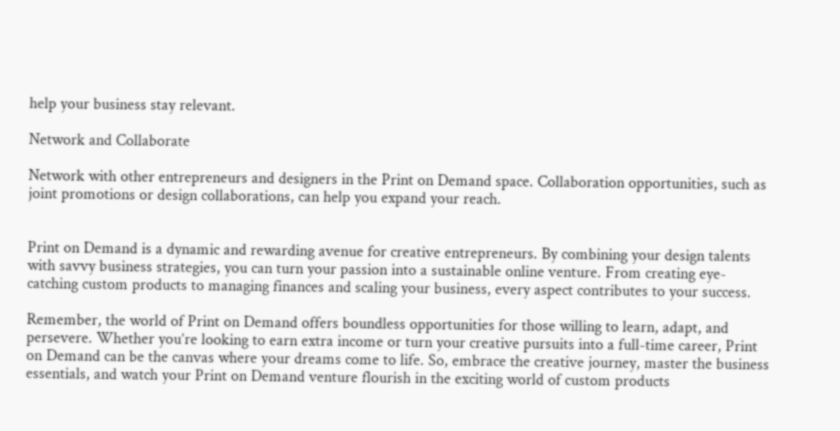help your business stay relevant.

Network and Collaborate

Network with other entrepreneurs and designers in the Print on Demand space. Collaboration opportunities, such as joint promotions or design collaborations, can help you expand your reach.


Print on Demand is a dynamic and rewarding avenue for creative entrepreneurs. By combining your design talents with savvy business strategies, you can turn your passion into a sustainable online venture. From creating eye-catching custom products to managing finances and scaling your business, every aspect contributes to your success.

Remember, the world of Print on Demand offers boundless opportunities for those willing to learn, adapt, and persevere. Whether you’re looking to earn extra income or turn your creative pursuits into a full-time career, Print on Demand can be the canvas where your dreams come to life. So, embrace the creative journey, master the business essentials, and watch your Print on Demand venture flourish in the exciting world of custom products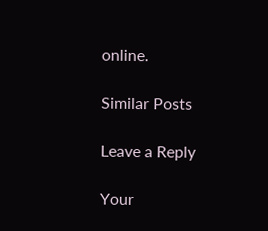online.

Similar Posts

Leave a Reply

Your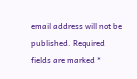email address will not be published. Required fields are marked *